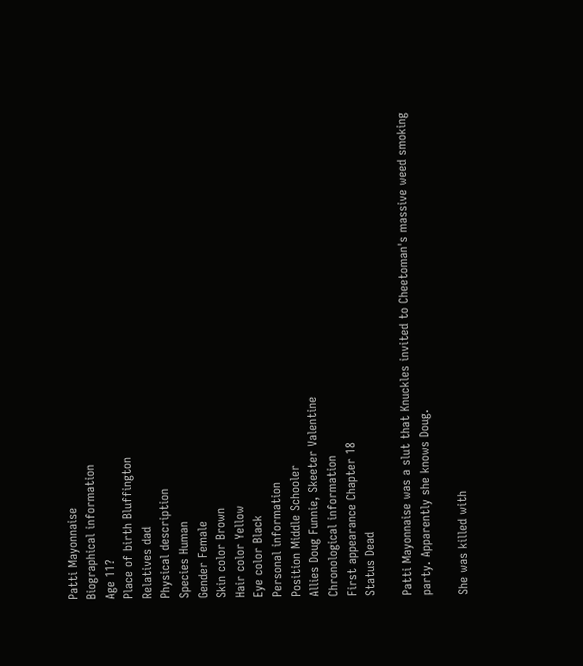Patti Mayonnaise
Biographical information
Age 11?
Place of birth Bluffington
Relatives dad
Physical description
Species Human
Gender Female
Skin color Brown
Hair color Yellow
Eye color Black
Personal information
Position Middle Schooler
Allies Doug Funnie, Skeeter Valentine
Chronological information
First appearance Chapter 18
Status Dead

Patti Mayonnaise was a slut that Knuckles invited to Cheetoman's massive weed smoking party. Apparently she knows Doug.

She was killed with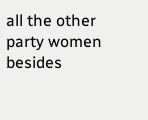all the other party women besides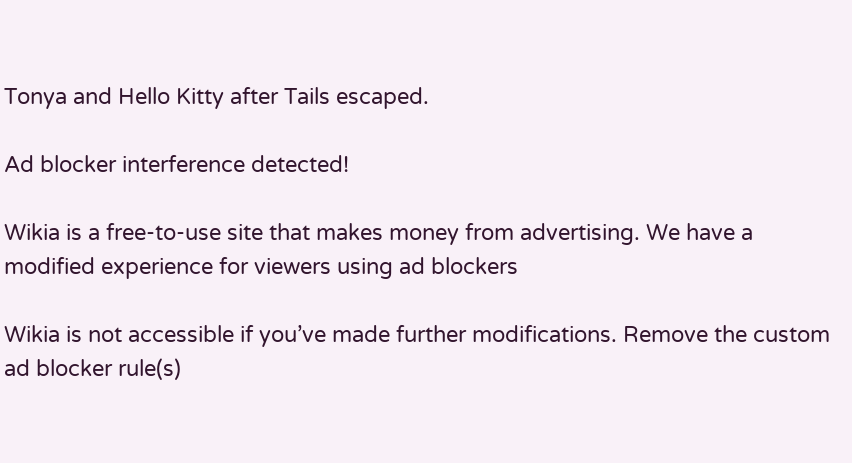Tonya and Hello Kitty after Tails escaped.

Ad blocker interference detected!

Wikia is a free-to-use site that makes money from advertising. We have a modified experience for viewers using ad blockers

Wikia is not accessible if you’ve made further modifications. Remove the custom ad blocker rule(s)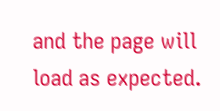and the page will load as expected.